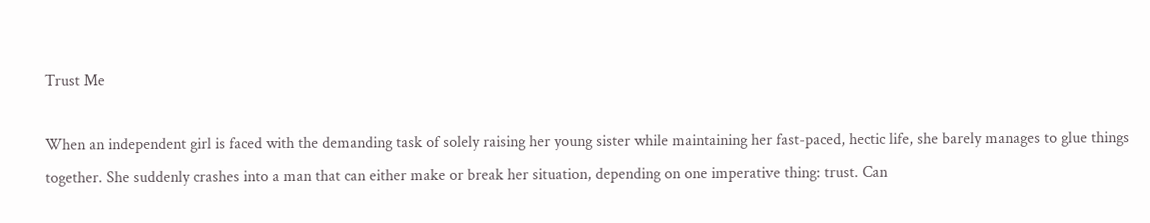Trust Me

When an independent girl is faced with the demanding task of solely raising her young sister while maintaining her fast-paced, hectic life, she barely manages to glue things together. She suddenly crashes into a man that can either make or break her situation, depending on one imperative thing: trust. Can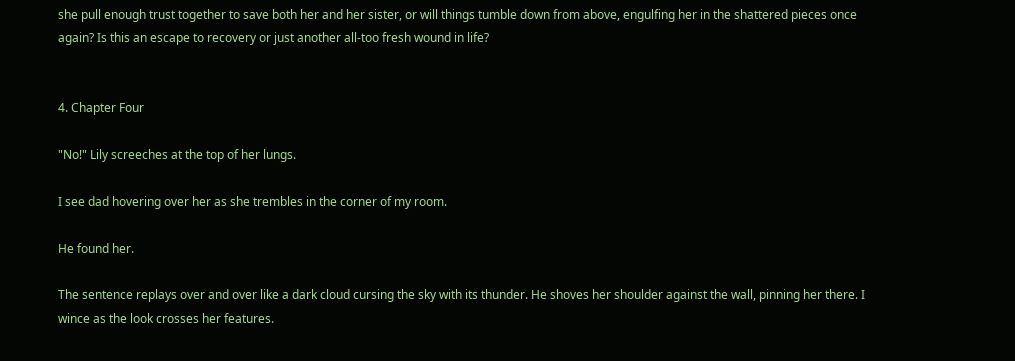she pull enough trust together to save both her and her sister, or will things tumble down from above, engulfing her in the shattered pieces once again? Is this an escape to recovery or just another all-too fresh wound in life?


4. Chapter Four

"No!" Lily screeches at the top of her lungs.

I see dad hovering over her as she trembles in the corner of my room.

He found her.

The sentence replays over and over like a dark cloud cursing the sky with its thunder. He shoves her shoulder against the wall, pinning her there. I wince as the look crosses her features.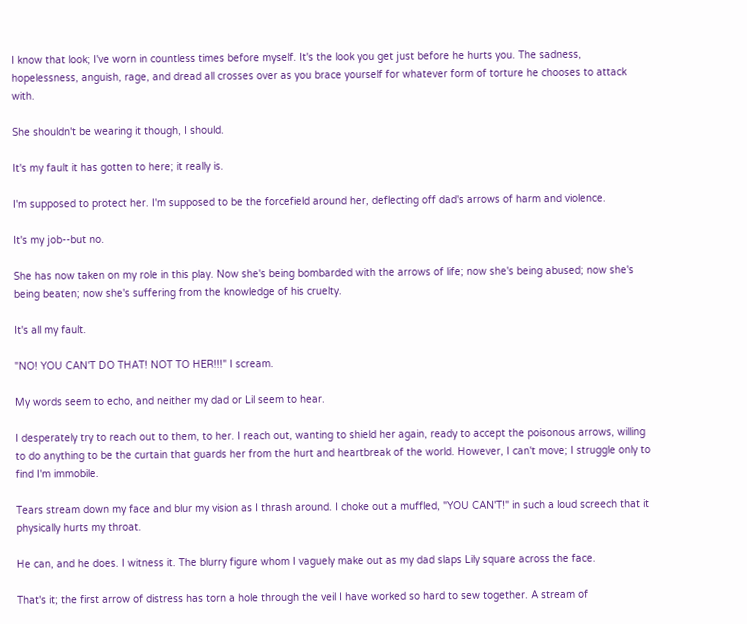I know that look; I've worn in countless times before myself. It's the look you get just before he hurts you. The sadness, hopelessness, anguish, rage, and dread all crosses over as you brace yourself for whatever form of torture he chooses to attack with.

She shouldn't be wearing it though, I should.

It's my fault it has gotten to here; it really is.

I'm supposed to protect her. I'm supposed to be the forcefield around her, deflecting off dad's arrows of harm and violence.

It's my job--but no.

She has now taken on my role in this play. Now she's being bombarded with the arrows of life; now she's being abused; now she's being beaten; now she's suffering from the knowledge of his cruelty.

It's all my fault.

"NO! YOU CAN'T DO THAT! NOT TO HER!!!" I scream.

My words seem to echo, and neither my dad or Lil seem to hear.

I desperately try to reach out to them, to her. I reach out, wanting to shield her again, ready to accept the poisonous arrows, willing to do anything to be the curtain that guards her from the hurt and heartbreak of the world. However, I can't move; I struggle only to find I'm immobile.

Tears stream down my face and blur my vision as I thrash around. I choke out a muffled, "YOU CAN'T!" in such a loud screech that it physically hurts my throat.

He can, and he does. I witness it. The blurry figure whom I vaguely make out as my dad slaps Lily square across the face.

That's it; the first arrow of distress has torn a hole through the veil I have worked so hard to sew together. A stream of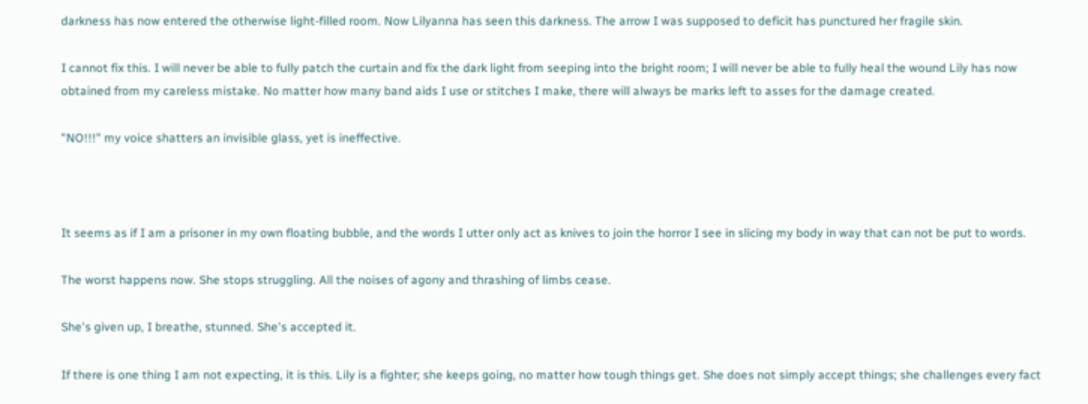darkness has now entered the otherwise light-filled room. Now Lilyanna has seen this darkness. The arrow I was supposed to deficit has punctured her fragile skin.

I cannot fix this. I will never be able to fully patch the curtain and fix the dark light from seeping into the bright room; I will never be able to fully heal the wound Lily has now obtained from my careless mistake. No matter how many band aids I use or stitches I make, there will always be marks left to asses for the damage created.

"NO!!!" my voice shatters an invisible glass, yet is ineffective.



It seems as if I am a prisoner in my own floating bubble, and the words I utter only act as knives to join the horror I see in slicing my body in way that can not be put to words.

The worst happens now. She stops struggling. All the noises of agony and thrashing of limbs cease.

She's given up, I breathe, stunned. She's accepted it.

If there is one thing I am not expecting, it is this. Lily is a fighter; she keeps going, no matter how tough things get. She does not simply accept things; she challenges every fact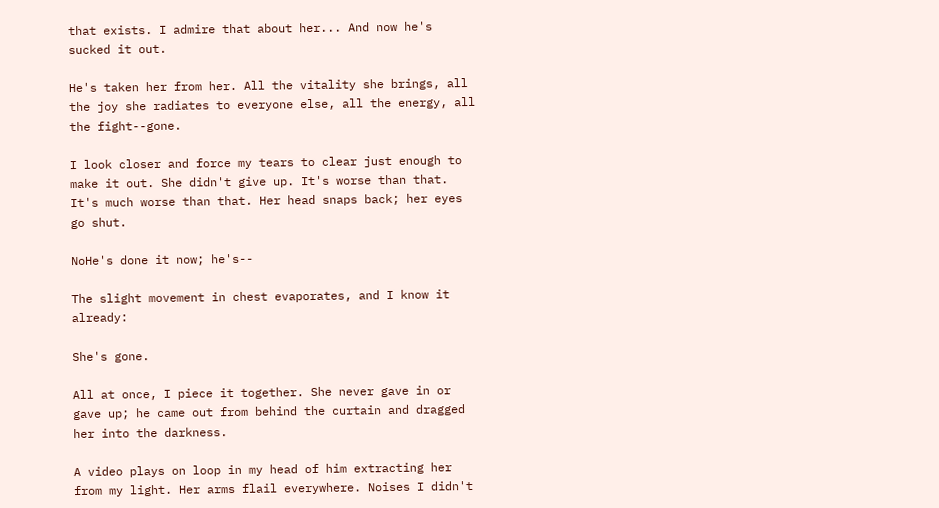that exists. I admire that about her... And now he's sucked it out.

He's taken her from her. All the vitality she brings, all the joy she radiates to everyone else, all the energy, all the fight--gone.

I look closer and force my tears to clear just enough to make it out. She didn't give up. It's worse than that. It's much worse than that. Her head snaps back; her eyes go shut.

NoHe's done it now; he's--

The slight movement in chest evaporates, and I know it already:

She's gone.

All at once, I piece it together. She never gave in or gave up; he came out from behind the curtain and dragged her into the darkness.

A video plays on loop in my head of him extracting her from my light. Her arms flail everywhere. Noises I didn't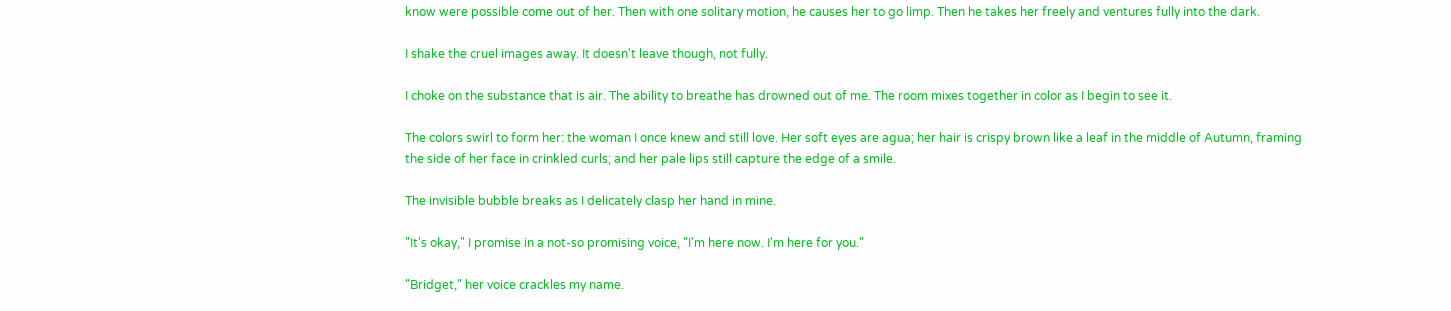know were possible come out of her. Then with one solitary motion, he causes her to go limp. Then he takes her freely and ventures fully into the dark.

I shake the cruel images away. It doesn't leave though, not fully.

I choke on the substance that is air. The ability to breathe has drowned out of me. The room mixes together in color as I begin to see it.

The colors swirl to form her: the woman I once knew and still love. Her soft eyes are agua; her hair is crispy brown like a leaf in the middle of Autumn, framing the side of her face in crinkled curls; and her pale lips still capture the edge of a smile.

The invisible bubble breaks as I delicately clasp her hand in mine.

"It's okay," I promise in a not-so promising voice, "I'm here now. I'm here for you."

"Bridget," her voice crackles my name.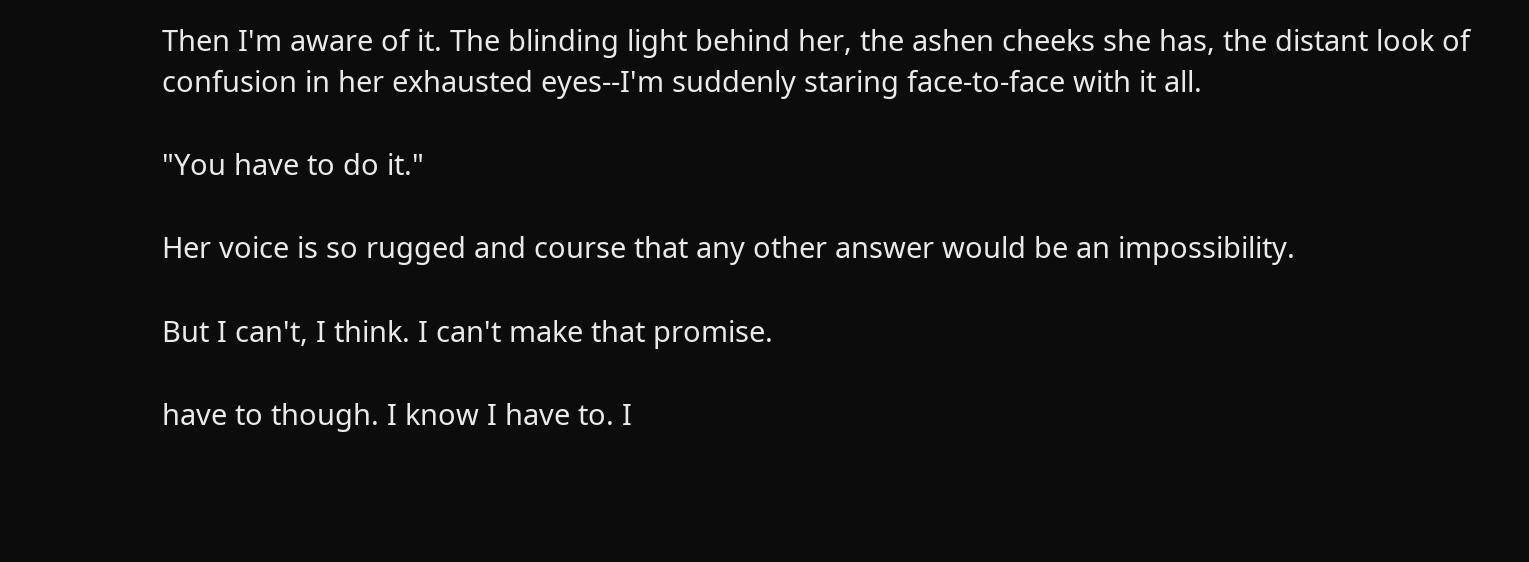Then I'm aware of it. The blinding light behind her, the ashen cheeks she has, the distant look of confusion in her exhausted eyes--I'm suddenly staring face-to-face with it all.

"You have to do it."

Her voice is so rugged and course that any other answer would be an impossibility.

But I can't, I think. I can't make that promise.

have to though. I know I have to. I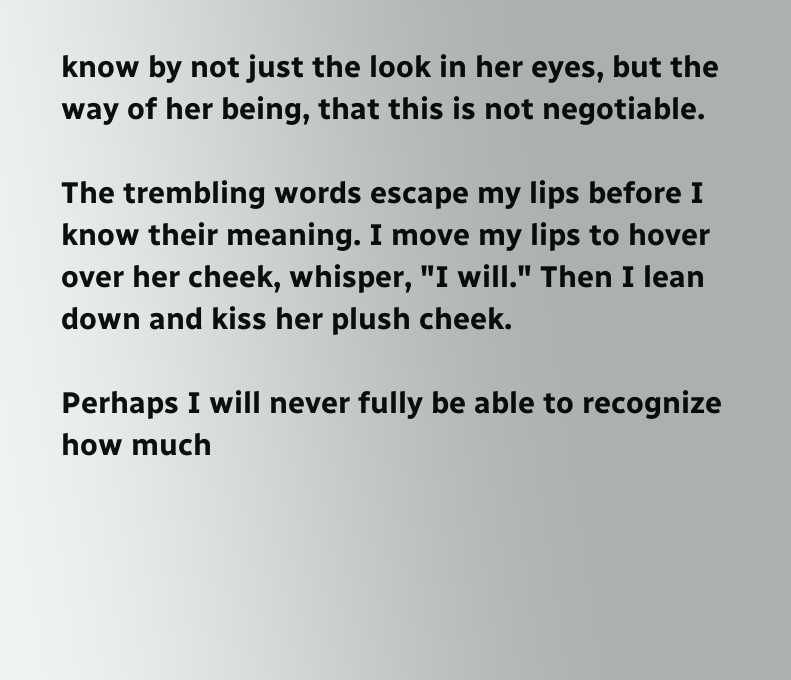know by not just the look in her eyes, but the way of her being, that this is not negotiable.

The trembling words escape my lips before I know their meaning. I move my lips to hover over her cheek, whisper, "I will." Then I lean down and kiss her plush cheek.

Perhaps I will never fully be able to recognize how much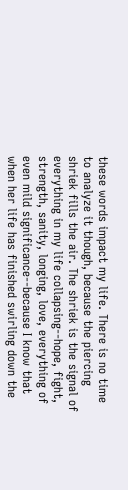these words impact my life. There is no time to analyze it though, because the piercing shriek fills the air. The shriek is the signal of everything in my life collapsing--hope, fight, strength, sanity, longing, love, everything of even mild significance--because I know that when her life has finished swirling down the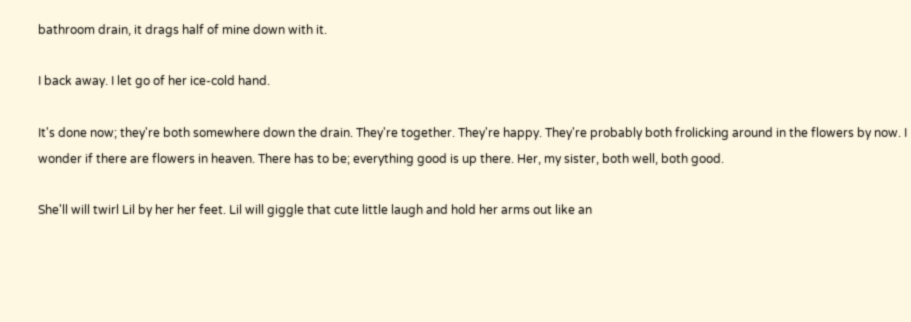bathroom drain, it drags half of mine down with it.

I back away. I let go of her ice-cold hand.

It's done now; they're both somewhere down the drain. They're together. They're happy. They're probably both frolicking around in the flowers by now. I wonder if there are flowers in heaven. There has to be; everything good is up there. Her, my sister, both well, both good.

She'll will twirl Lil by her her feet. Lil will giggle that cute little laugh and hold her arms out like an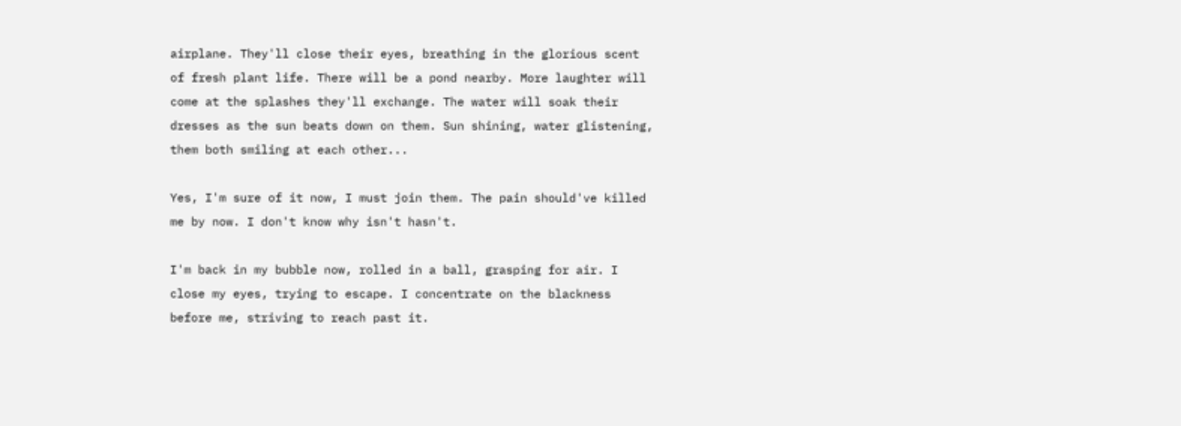airplane. They'll close their eyes, breathing in the glorious scent of fresh plant life. There will be a pond nearby. More laughter will come at the splashes they'll exchange. The water will soak their dresses as the sun beats down on them. Sun shining, water glistening, them both smiling at each other...

Yes, I'm sure of it now, I must join them. The pain should've killed me by now. I don't know why isn't hasn't.

I'm back in my bubble now, rolled in a ball, grasping for air. I close my eyes, trying to escape. I concentrate on the blackness before me, striving to reach past it.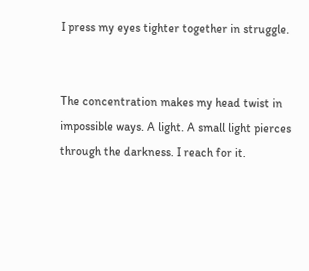I press my eyes tighter together in struggle.


The concentration makes my head twist in impossible ways. A light. A small light pierces through the darkness. I reach for it.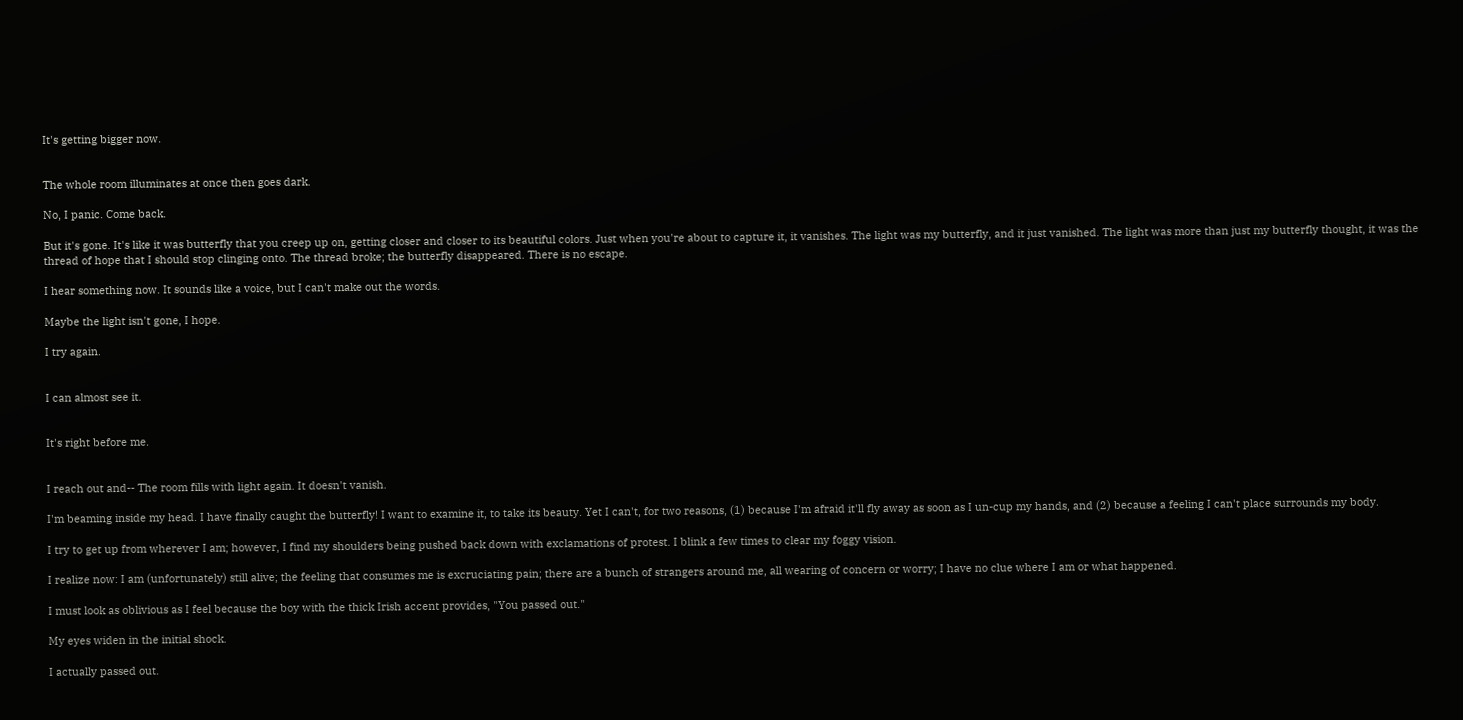It's getting bigger now.


The whole room illuminates at once then goes dark.

No, I panic. Come back.

But it's gone. It's like it was butterfly that you creep up on, getting closer and closer to its beautiful colors. Just when you're about to capture it, it vanishes. The light was my butterfly, and it just vanished. The light was more than just my butterfly thought, it was the thread of hope that I should stop clinging onto. The thread broke; the butterfly disappeared. There is no escape.

I hear something now. It sounds like a voice, but I can't make out the words.

Maybe the light isn't gone, I hope.

I try again.


I can almost see it.


It's right before me.


I reach out and-- The room fills with light again. It doesn't vanish.

I'm beaming inside my head. I have finally caught the butterfly! I want to examine it, to take its beauty. Yet I can't, for two reasons, (1) because I'm afraid it'll fly away as soon as I un-cup my hands, and (2) because a feeling I can't place surrounds my body.

I try to get up from wherever I am; however, I find my shoulders being pushed back down with exclamations of protest. I blink a few times to clear my foggy vision.

I realize now: I am (unfortunately) still alive; the feeling that consumes me is excruciating pain; there are a bunch of strangers around me, all wearing of concern or worry; I have no clue where I am or what happened.

I must look as oblivious as I feel because the boy with the thick Irish accent provides, "You passed out."

My eyes widen in the initial shock.

I actually passed out.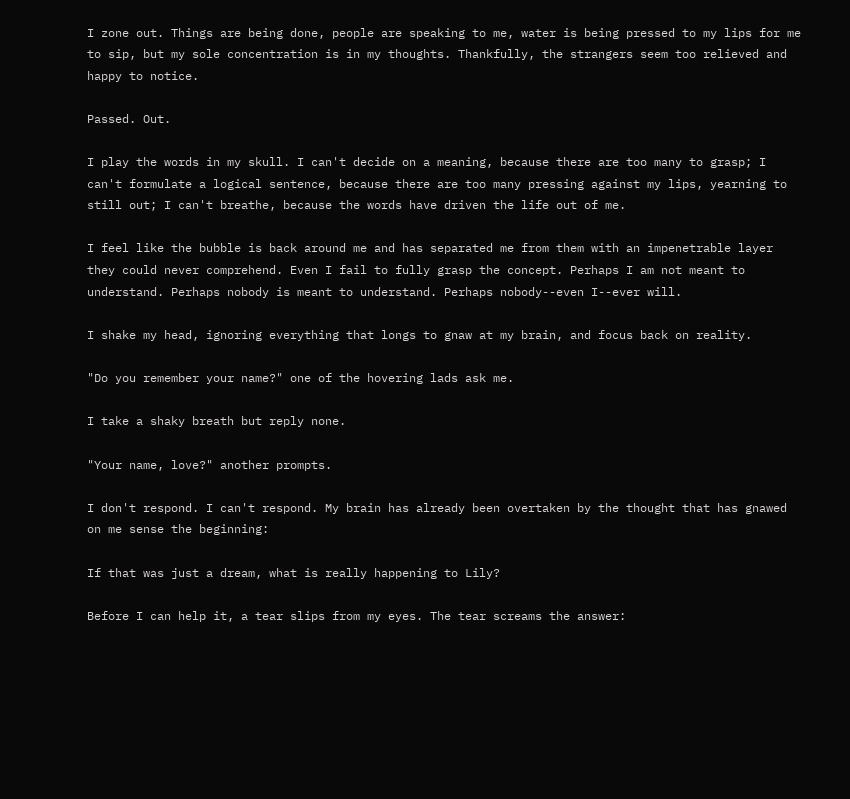I zone out. Things are being done, people are speaking to me, water is being pressed to my lips for me to sip, but my sole concentration is in my thoughts. Thankfully, the strangers seem too relieved and happy to notice.

Passed. Out.

I play the words in my skull. I can't decide on a meaning, because there are too many to grasp; I can't formulate a logical sentence, because there are too many pressing against my lips, yearning to still out; I can't breathe, because the words have driven the life out of me.

I feel like the bubble is back around me and has separated me from them with an impenetrable layer they could never comprehend. Even I fail to fully grasp the concept. Perhaps I am not meant to understand. Perhaps nobody is meant to understand. Perhaps nobody--even I--ever will.

I shake my head, ignoring everything that longs to gnaw at my brain, and focus back on reality.

"Do you remember your name?" one of the hovering lads ask me.

I take a shaky breath but reply none.

"Your name, love?" another prompts.

I don't respond. I can't respond. My brain has already been overtaken by the thought that has gnawed on me sense the beginning:

If that was just a dream, what is really happening to Lily?

Before I can help it, a tear slips from my eyes. The tear screams the answer: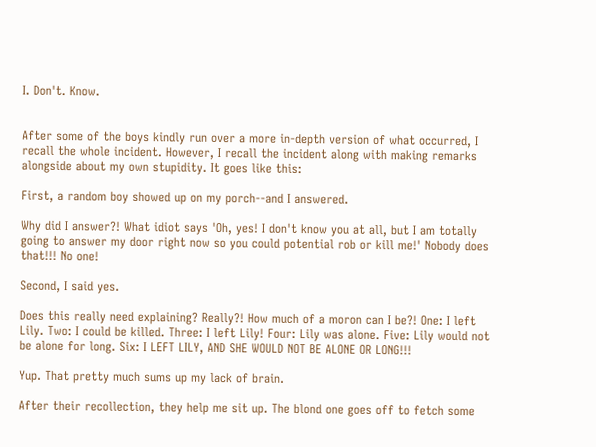I. Don't. Know.


After some of the boys kindly run over a more in-depth version of what occurred, I recall the whole incident. However, I recall the incident along with making remarks alongside about my own stupidity. It goes like this:

First, a random boy showed up on my porch--and I answered.

Why did I answer?! What idiot says 'Oh, yes! I don't know you at all, but I am totally going to answer my door right now so you could potential rob or kill me!' Nobody does that!!! No one!

Second, I said yes.

Does this really need explaining? Really?! How much of a moron can I be?! One: I left Lily. Two: I could be killed. Three: I left Lily! Four: Lily was alone. Five: Lily would not be alone for long. Six: I LEFT LILY, AND SHE WOULD NOT BE ALONE OR LONG!!!

Yup. That pretty much sums up my lack of brain.

After their recollection, they help me sit up. The blond one goes off to fetch some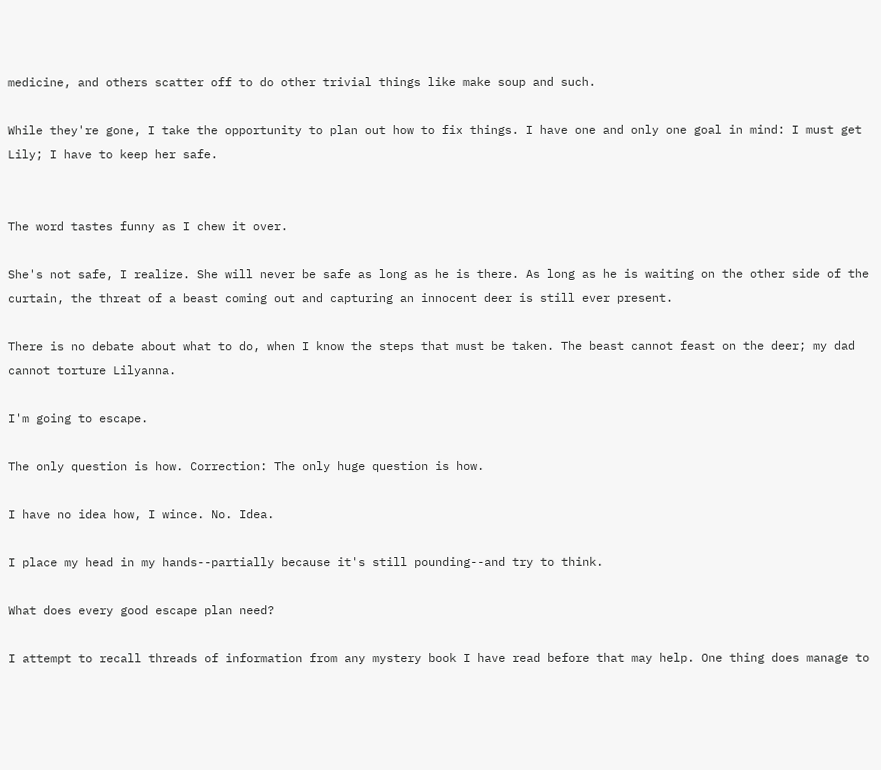medicine, and others scatter off to do other trivial things like make soup and such.

While they're gone, I take the opportunity to plan out how to fix things. I have one and only one goal in mind: I must get Lily; I have to keep her safe.


The word tastes funny as I chew it over.

She's not safe, I realize. She will never be safe as long as he is there. As long as he is waiting on the other side of the curtain, the threat of a beast coming out and capturing an innocent deer is still ever present.

There is no debate about what to do, when I know the steps that must be taken. The beast cannot feast on the deer; my dad cannot torture Lilyanna.

I'm going to escape.

The only question is how. Correction: The only huge question is how.

I have no idea how, I wince. No. Idea.

I place my head in my hands--partially because it's still pounding--and try to think.

What does every good escape plan need?

I attempt to recall threads of information from any mystery book I have read before that may help. One thing does manage to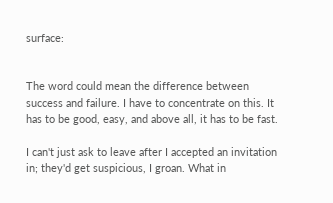surface:


The word could mean the difference between success and failure. I have to concentrate on this. It has to be good, easy, and above all, it has to be fast.

I can't just ask to leave after I accepted an invitation in; they'd get suspicious, I groan. What in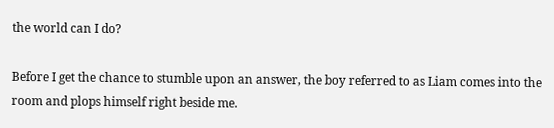the world can I do?

Before I get the chance to stumble upon an answer, the boy referred to as Liam comes into the room and plops himself right beside me.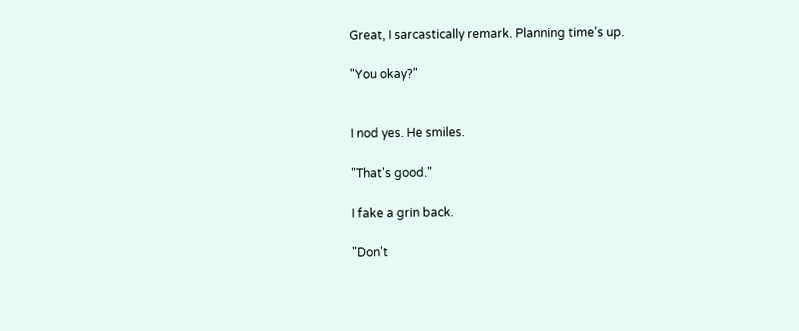Great, I sarcastically remark. Planning time's up.

"You okay?"


I nod yes. He smiles.

"That's good."

I fake a grin back.

"Don't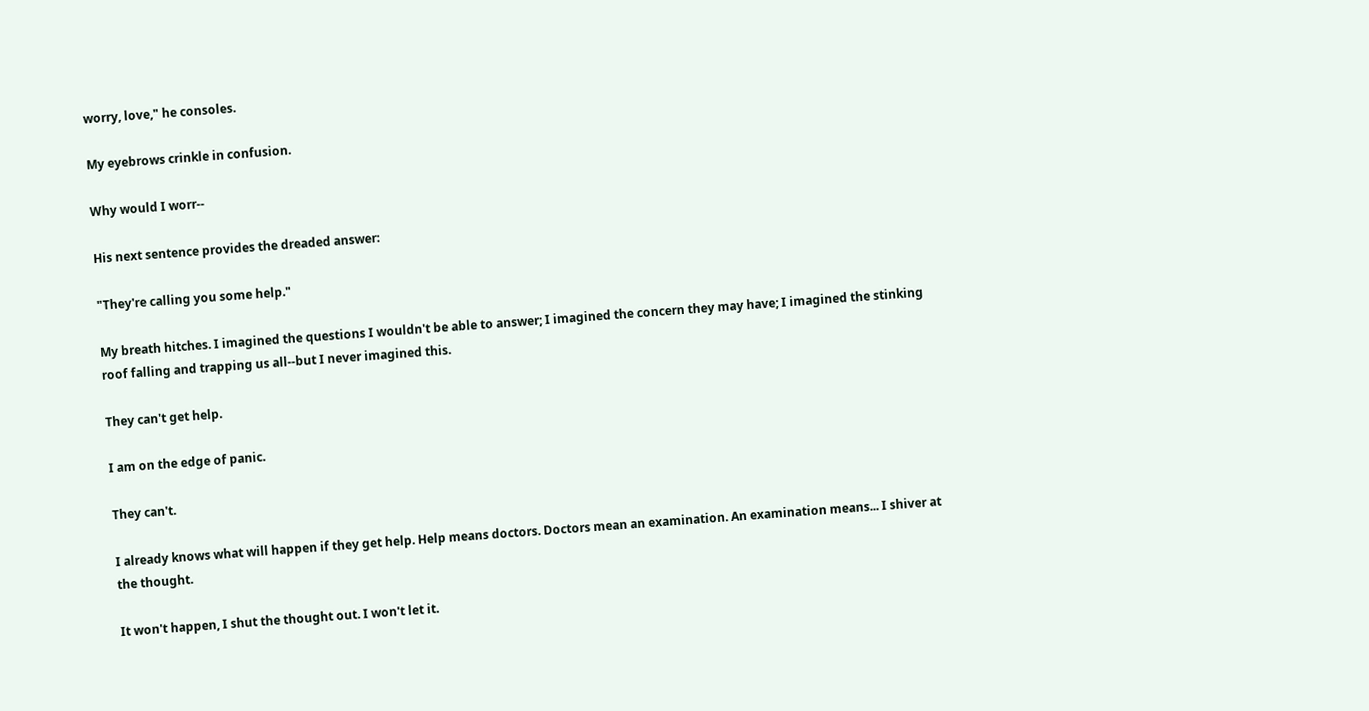worry, love," he consoles.

My eyebrows crinkle in confusion.

Why would I worr--

His next sentence provides the dreaded answer:

"They're calling you some help."

My breath hitches. I imagined the questions I wouldn't be able to answer; I imagined the concern they may have; I imagined the stinking roof falling and trapping us all--but I never imagined this.

They can't get help.

I am on the edge of panic.

They can't.

I already knows what will happen if they get help. Help means doctors. Doctors mean an examination. An examination means... I shiver at the thought.

It won't happen, I shut the thought out. I won't let it.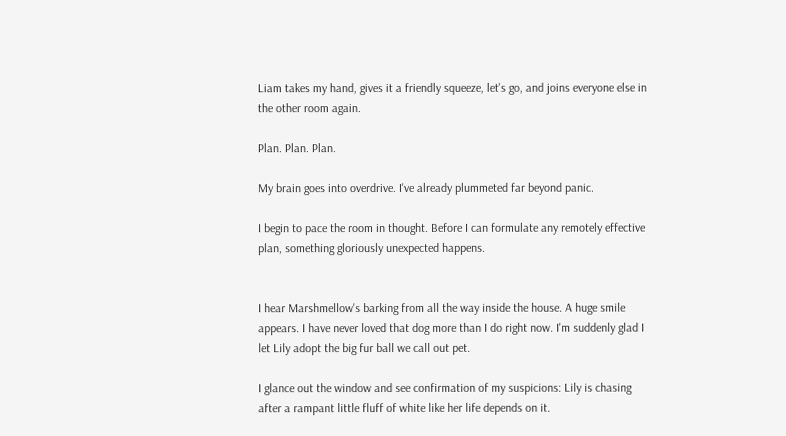Liam takes my hand, gives it a friendly squeeze, let's go, and joins everyone else in the other room again.

Plan. Plan. Plan.

My brain goes into overdrive. I've already plummeted far beyond panic.

I begin to pace the room in thought. Before I can formulate any remotely effective plan, something gloriously unexpected happens.


I hear Marshmellow's barking from all the way inside the house. A huge smile appears. I have never loved that dog more than I do right now. I'm suddenly glad I let Lily adopt the big fur ball we call out pet.

I glance out the window and see confirmation of my suspicions: Lily is chasing after a rampant little fluff of white like her life depends on it.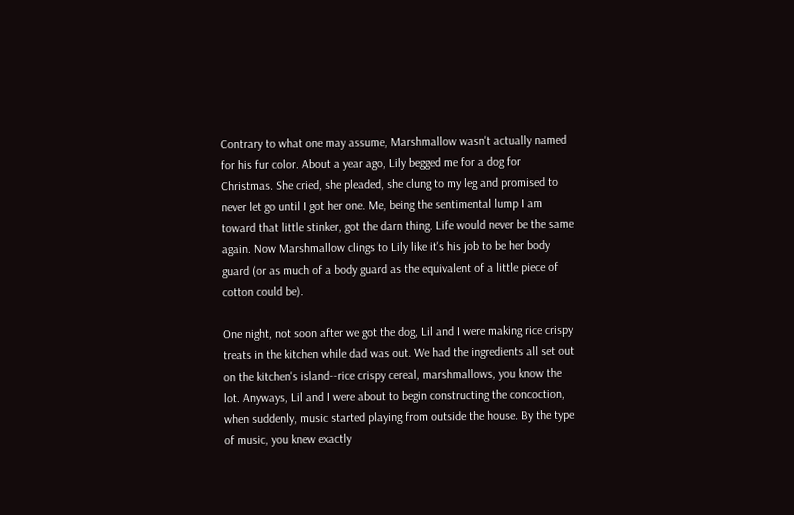Contrary to what one may assume, Marshmallow wasn't actually named for his fur color. About a year ago, Lily begged me for a dog for Christmas. She cried, she pleaded, she clung to my leg and promised to never let go until I got her one. Me, being the sentimental lump I am toward that little stinker, got the darn thing. Life would never be the same again. Now Marshmallow clings to Lily like it's his job to be her body guard (or as much of a body guard as the equivalent of a little piece of cotton could be).

One night, not soon after we got the dog, Lil and I were making rice crispy treats in the kitchen while dad was out. We had the ingredients all set out on the kitchen's island--rice crispy cereal, marshmallows, you know the lot. Anyways, Lil and I were about to begin constructing the concoction, when suddenly, music started playing from outside the house. By the type of music, you knew exactly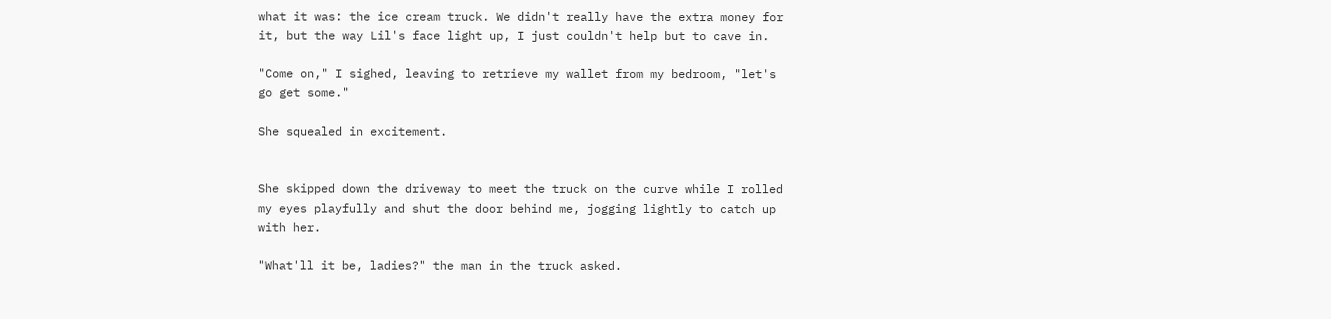what it was: the ice cream truck. We didn't really have the extra money for it, but the way Lil's face light up, I just couldn't help but to cave in.

"Come on," I sighed, leaving to retrieve my wallet from my bedroom, "let's go get some."

She squealed in excitement.


She skipped down the driveway to meet the truck on the curve while I rolled my eyes playfully and shut the door behind me, jogging lightly to catch up with her.

"What'll it be, ladies?" the man in the truck asked.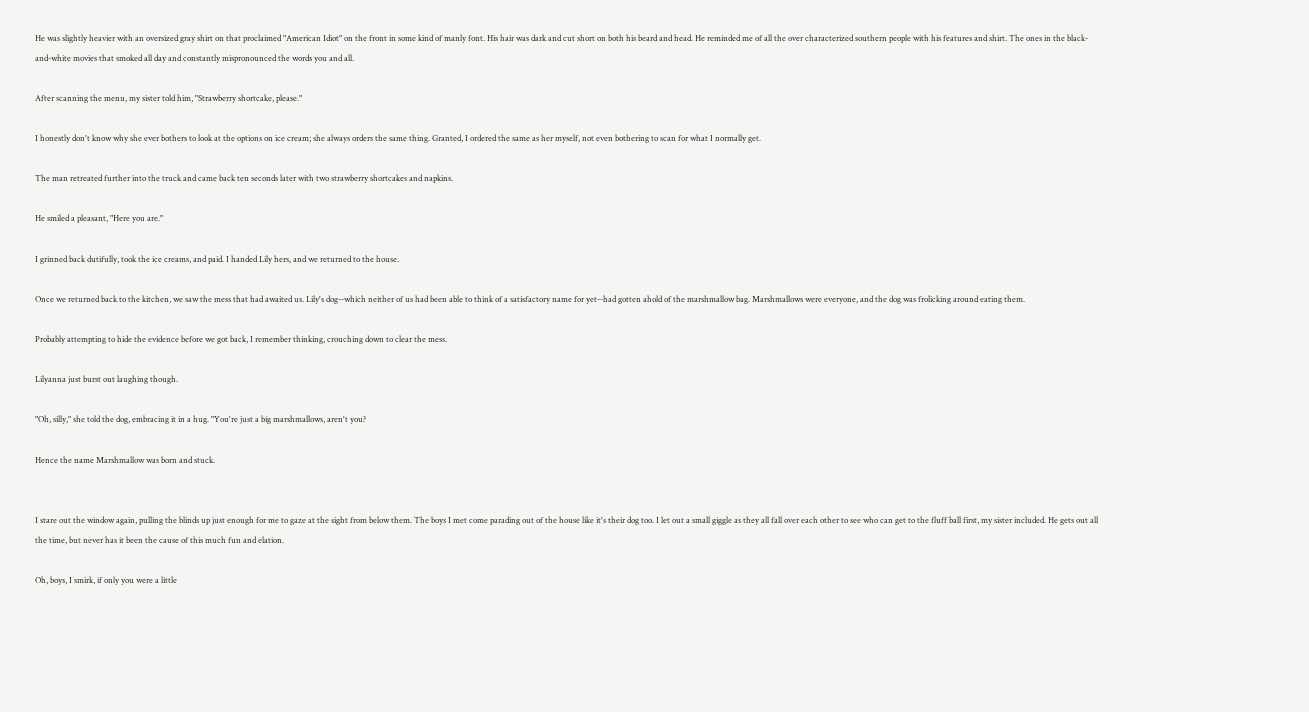He was slightly heavier with an oversized gray shirt on that proclaimed "American Idiot" on the front in some kind of manly font. His hair was dark and cut short on both his beard and head. He reminded me of all the over characterized southern people with his features and shirt. The ones in the black-and-white movies that smoked all day and constantly mispronounced the words you and all.

After scanning the menu, my sister told him, "Strawberry shortcake, please."

I honestly don't know why she ever bothers to look at the options on ice cream; she always orders the same thing. Granted, I ordered the same as her myself, not even bothering to scan for what I normally get.

The man retreated further into the truck and came back ten seconds later with two strawberry shortcakes and napkins.

He smiled a pleasant, "Here you are."

I grinned back dutifully, took the ice creams, and paid. I handed Lily hers, and we returned to the house.

Once we returned back to the kitchen, we saw the mess that had awaited us. Lily's dog--which neither of us had been able to think of a satisfactory name for yet--had gotten ahold of the marshmallow bag. Marshmallows were everyone, and the dog was frolicking around eating them.

Probably attempting to hide the evidence before we got back, I remember thinking, crouching down to clear the mess.

Lilyanna just burst out laughing though.

"Oh, silly," she told the dog, embracing it in a hug. "You're just a big marshmallows, aren't you?

Hence the name Marshmallow was born and stuck.


I stare out the window again, pulling the blinds up just enough for me to gaze at the sight from below them. The boys I met come parading out of the house like it's their dog too. I let out a small giggle as they all fall over each other to see who can get to the fluff ball first, my sister included. He gets out all the time, but never has it been the cause of this much fun and elation.

Oh, boys, I smirk, if only you were a little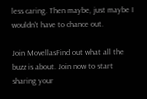less caring. Then maybe, just maybe I wouldn't have to chance out.

Join MovellasFind out what all the buzz is about. Join now to start sharing your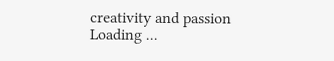creativity and passion
Loading ...